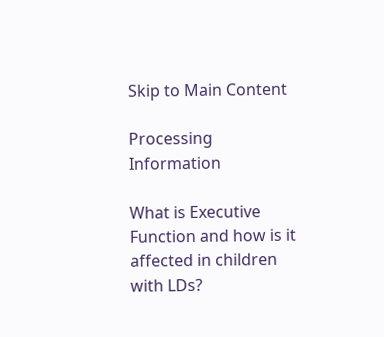Skip to Main Content

Processing Information

What is Executive Function and how is it affected in children with LDs?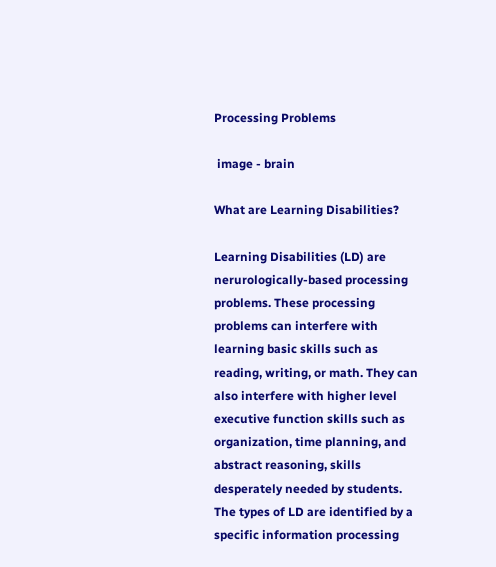Processing Problems

 image - brain

What are Learning Disabilities?

Learning Disabilities (LD) are nerurologically-based processing problems. These processing problems can interfere with learning basic skills such as reading, writing, or math. They can also interfere with higher level executive function skills such as organization, time planning, and abstract reasoning, skills desperately needed by students. The types of LD are identified by a specific information processing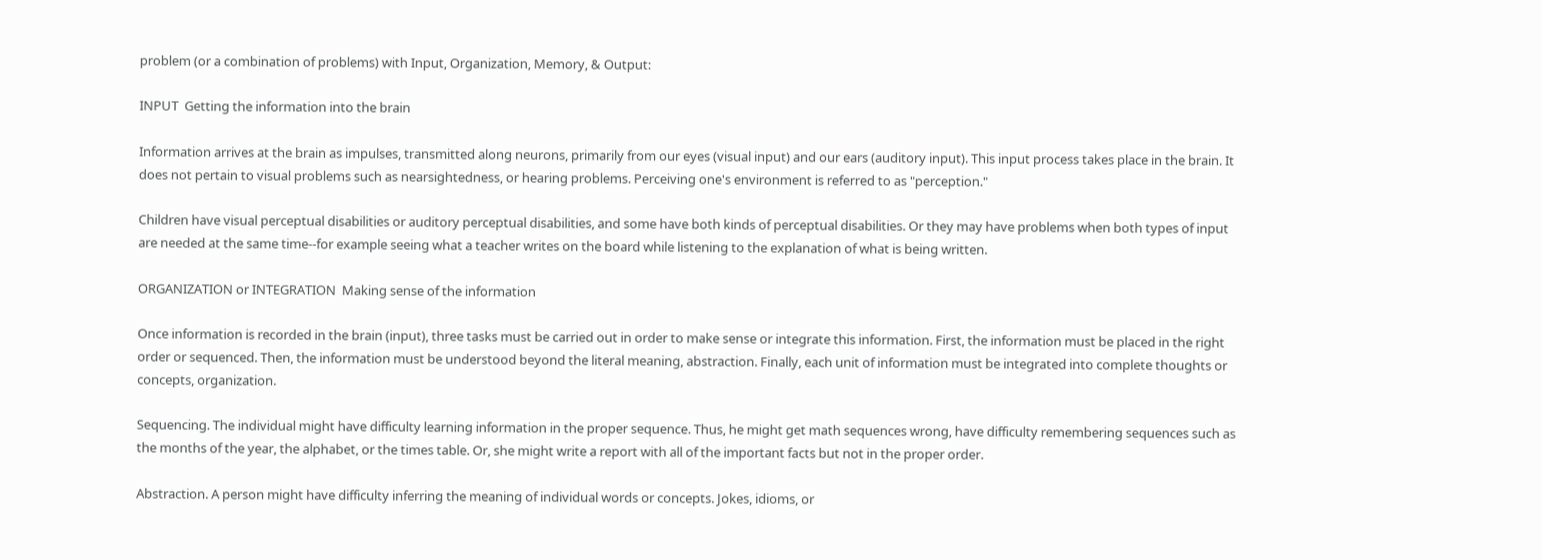problem (or a combination of problems) with Input, Organization, Memory, & Output:

INPUT  Getting the information into the brain

Information arrives at the brain as impulses, transmitted along neurons, primarily from our eyes (visual input) and our ears (auditory input). This input process takes place in the brain. It does not pertain to visual problems such as nearsightedness, or hearing problems. Perceiving one's environment is referred to as "perception."

Children have visual perceptual disabilities or auditory perceptual disabilities, and some have both kinds of perceptual disabilities. Or they may have problems when both types of input are needed at the same time--for example seeing what a teacher writes on the board while listening to the explanation of what is being written.

ORGANIZATION or INTEGRATION  Making sense of the information

Once information is recorded in the brain (input), three tasks must be carried out in order to make sense or integrate this information. First, the information must be placed in the right order or sequenced. Then, the information must be understood beyond the literal meaning, abstraction. Finally, each unit of information must be integrated into complete thoughts or concepts, organization.

Sequencing. The individual might have difficulty learning information in the proper sequence. Thus, he might get math sequences wrong, have difficulty remembering sequences such as the months of the year, the alphabet, or the times table. Or, she might write a report with all of the important facts but not in the proper order.

Abstraction. A person might have difficulty inferring the meaning of individual words or concepts. Jokes, idioms, or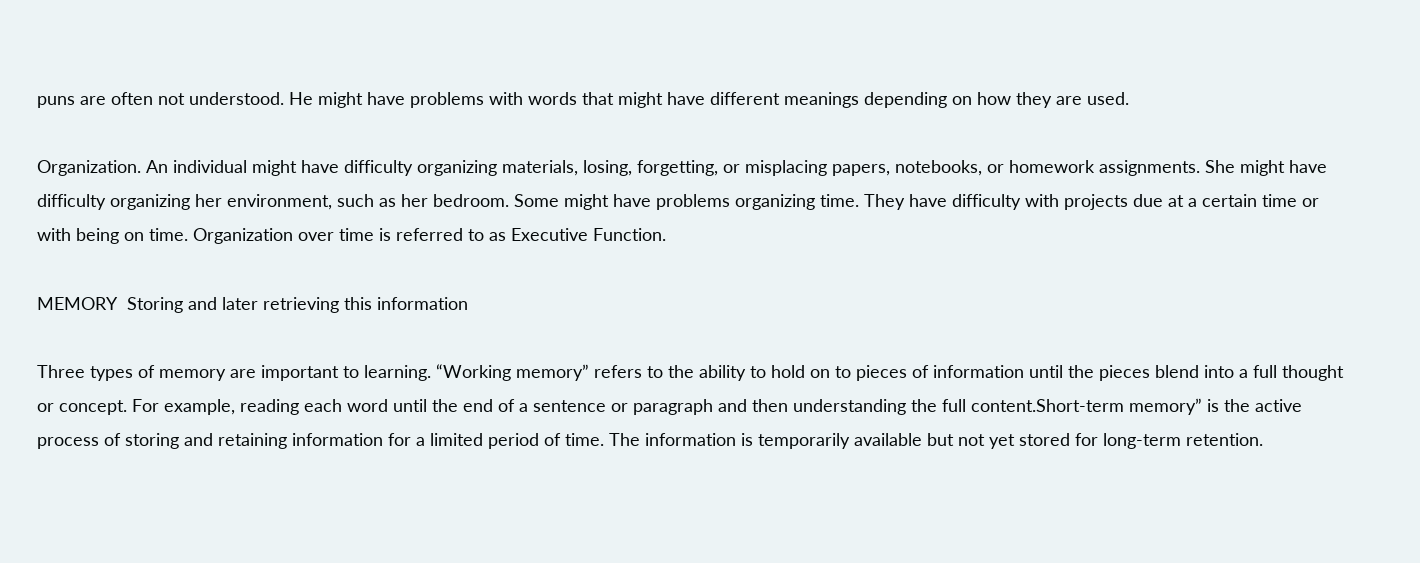puns are often not understood. He might have problems with words that might have different meanings depending on how they are used.

Organization. An individual might have difficulty organizing materials, losing, forgetting, or misplacing papers, notebooks, or homework assignments. She might have difficulty organizing her environment, such as her bedroom. Some might have problems organizing time. They have difficulty with projects due at a certain time or with being on time. Organization over time is referred to as Executive Function.

MEMORY  Storing and later retrieving this information

Three types of memory are important to learning. “Working memory” refers to the ability to hold on to pieces of information until the pieces blend into a full thought or concept. For example, reading each word until the end of a sentence or paragraph and then understanding the full content.Short-term memory” is the active process of storing and retaining information for a limited period of time. The information is temporarily available but not yet stored for long-term retention.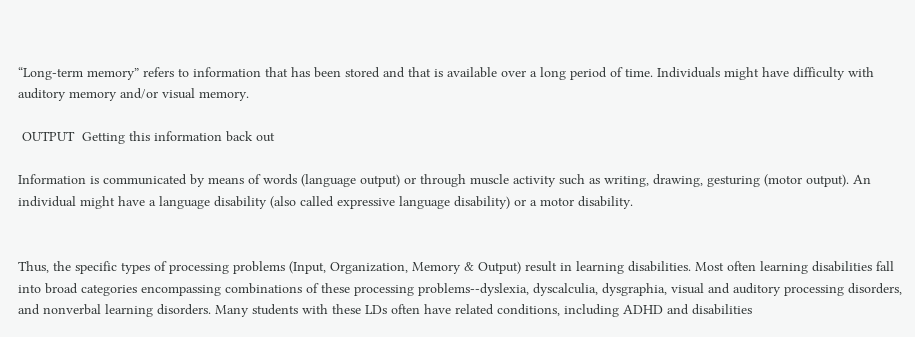“Long-term memory” refers to information that has been stored and that is available over a long period of time. Individuals might have difficulty with auditory memory and/or visual memory.

 OUTPUT  Getting this information back out

Information is communicated by means of words (language output) or through muscle activity such as writing, drawing, gesturing (motor output). An individual might have a language disability (also called expressive language disability) or a motor disability.


Thus, the specific types of processing problems (Input, Organization, Memory & Output) result in learning disabilities. Most often learning disabilities fall into broad categories encompassing combinations of these processing problems--dyslexia, dyscalculia, dysgraphia, visual and auditory processing disorders, and nonverbal learning disorders. Many students with these LDs often have related conditions, including ADHD and disabilities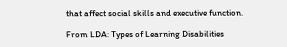that affect social skills and executive function.

From LDA: Types of Learning Disabilities